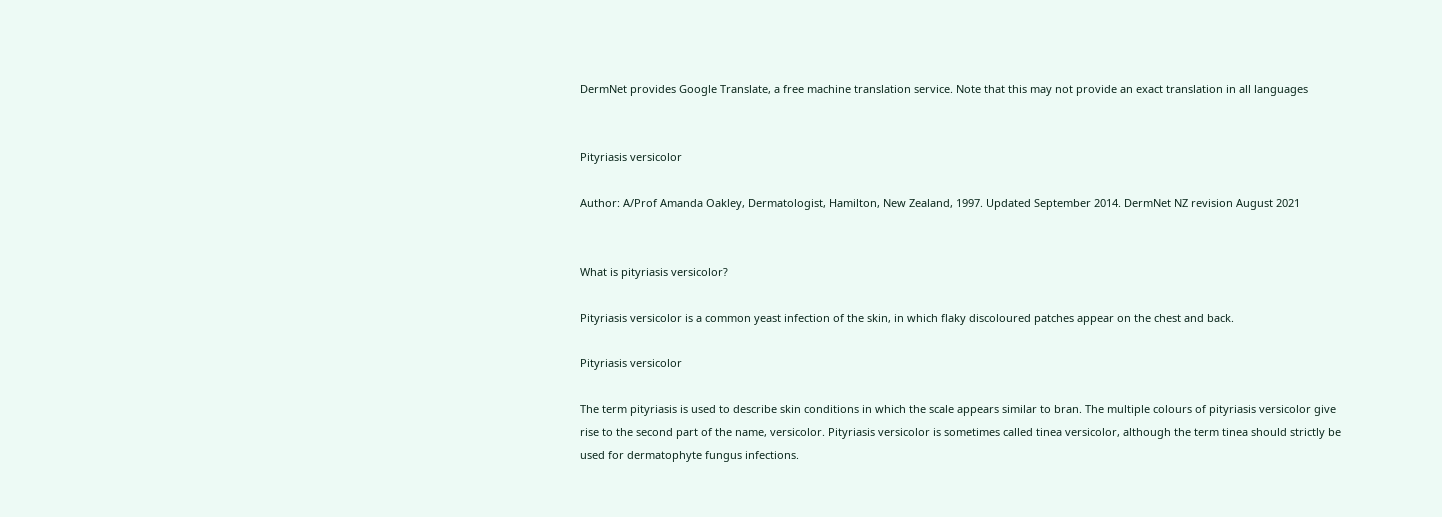DermNet provides Google Translate, a free machine translation service. Note that this may not provide an exact translation in all languages


Pityriasis versicolor

Author: A/Prof Amanda Oakley, Dermatologist, Hamilton, New Zealand, 1997. Updated September 2014. DermNet NZ revision August 2021


What is pityriasis versicolor?

Pityriasis versicolor is a common yeast infection of the skin, in which flaky discoloured patches appear on the chest and back.

Pityriasis versicolor

The term pityriasis is used to describe skin conditions in which the scale appears similar to bran. The multiple colours of pityriasis versicolor give rise to the second part of the name, versicolor. Pityriasis versicolor is sometimes called tinea versicolor, although the term tinea should strictly be used for dermatophyte fungus infections.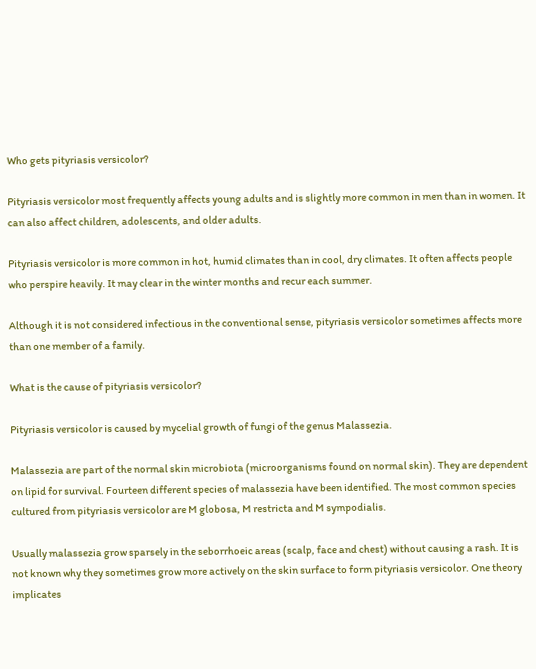Who gets pityriasis versicolor?

Pityriasis versicolor most frequently affects young adults and is slightly more common in men than in women. It can also affect children, adolescents, and older adults.

Pityriasis versicolor is more common in hot, humid climates than in cool, dry climates. It often affects people who perspire heavily. It may clear in the winter months and recur each summer.

Although it is not considered infectious in the conventional sense, pityriasis versicolor sometimes affects more than one member of a family.

What is the cause of pityriasis versicolor?

Pityriasis versicolor is caused by mycelial growth of fungi of the genus Malassezia.

Malassezia are part of the normal skin microbiota (microorganisms found on normal skin). They are dependent on lipid for survival. Fourteen different species of malassezia have been identified. The most common species cultured from pityriasis versicolor are M globosa, M restricta and M sympodialis.

Usually malassezia grow sparsely in the seborrhoeic areas (scalp, face and chest) without causing a rash. It is not known why they sometimes grow more actively on the skin surface to form pityriasis versicolor. One theory implicates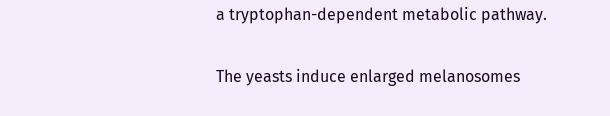a tryptophan-dependent metabolic pathway.

The yeasts induce enlarged melanosomes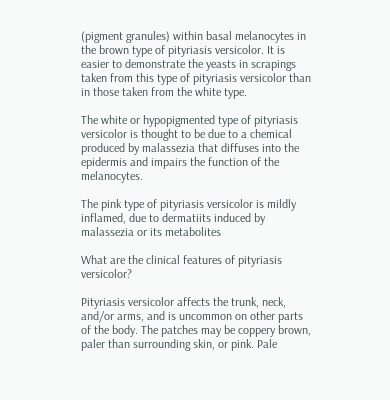(pigment granules) within basal melanocytes in the brown type of pityriasis versicolor. It is easier to demonstrate the yeasts in scrapings taken from this type of pityriasis versicolor than in those taken from the white type.

The white or hypopigmented type of pityriasis versicolor is thought to be due to a chemical produced by malassezia that diffuses into the epidermis and impairs the function of the melanocytes.

The pink type of pityriasis versicolor is mildly inflamed, due to dermatiits induced by malassezia or its metabolites

What are the clinical features of pityriasis versicolor?

Pityriasis versicolor affects the trunk, neck, and/or arms, and is uncommon on other parts of the body. The patches may be coppery brown, paler than surrounding skin, or pink. Pale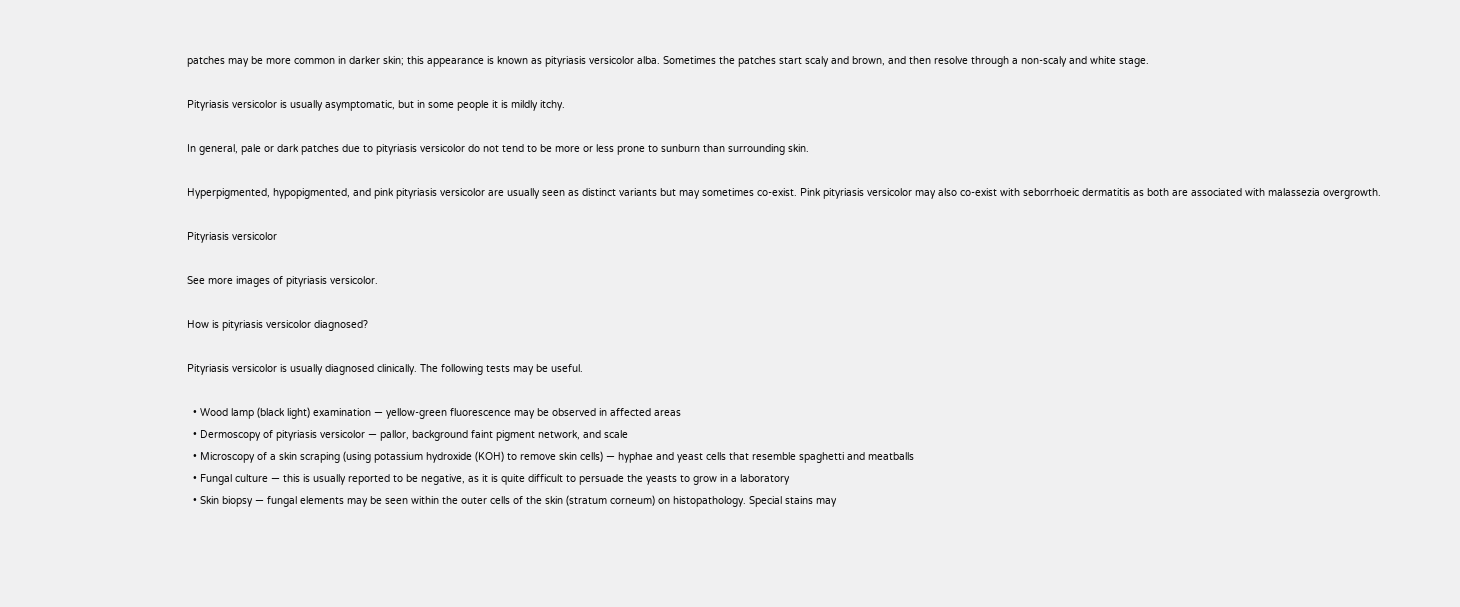patches may be more common in darker skin; this appearance is known as pityriasis versicolor alba. Sometimes the patches start scaly and brown, and then resolve through a non-scaly and white stage.

Pityriasis versicolor is usually asymptomatic, but in some people it is mildly itchy.

In general, pale or dark patches due to pityriasis versicolor do not tend to be more or less prone to sunburn than surrounding skin.

Hyperpigmented, hypopigmented, and pink pityriasis versicolor are usually seen as distinct variants but may sometimes co-exist. Pink pityriasis versicolor may also co-exist with seborrhoeic dermatitis as both are associated with malassezia overgrowth.

Pityriasis versicolor

See more images of pityriasis versicolor.

How is pityriasis versicolor diagnosed?

Pityriasis versicolor is usually diagnosed clinically. The following tests may be useful.

  • Wood lamp (black light) examination — yellow-green fluorescence may be observed in affected areas
  • Dermoscopy of pityriasis versicolor — pallor, background faint pigment network, and scale
  • Microscopy of a skin scraping (using potassium hydroxide (KOH) to remove skin cells) — hyphae and yeast cells that resemble spaghetti and meatballs
  • Fungal culture — this is usually reported to be negative, as it is quite difficult to persuade the yeasts to grow in a laboratory
  • Skin biopsy — fungal elements may be seen within the outer cells of the skin (stratum corneum) on histopathology. Special stains may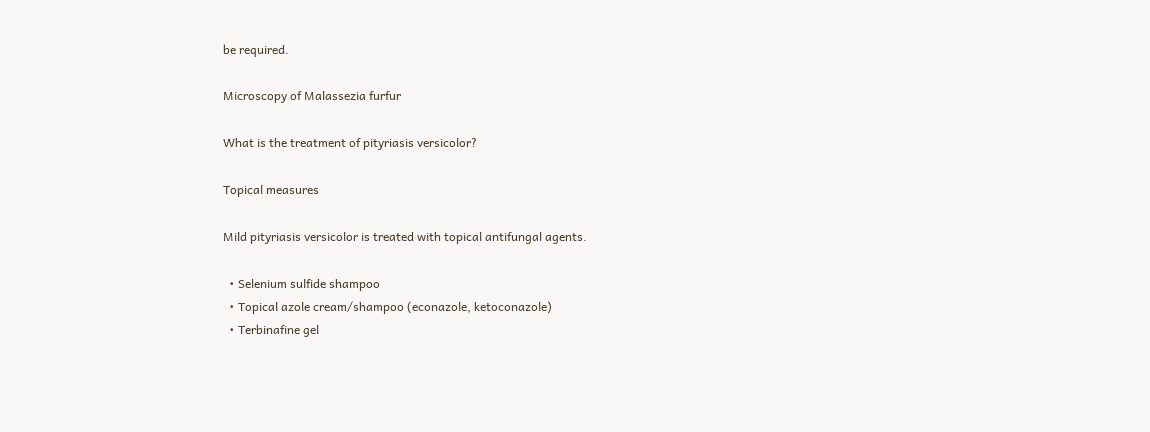be required.

Microscopy of Malassezia furfur

What is the treatment of pityriasis versicolor?

Topical measures

Mild pityriasis versicolor is treated with topical antifungal agents.

  • Selenium sulfide shampoo
  • Topical azole cream/shampoo (econazole, ketoconazole)
  • Terbinafine gel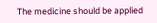The medicine should be applied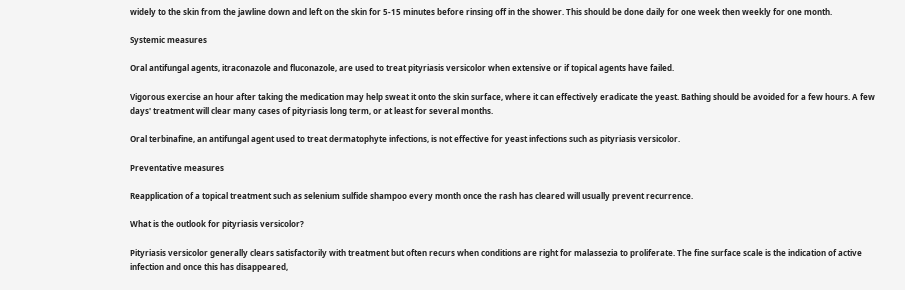widely to the skin from the jawline down and left on the skin for 5-15 minutes before rinsing off in the shower. This should be done daily for one week then weekly for one month.

Systemic measures

Oral antifungal agents, itraconazole and fluconazole, are used to treat pityriasis versicolor when extensive or if topical agents have failed.

Vigorous exercise an hour after taking the medication may help sweat it onto the skin surface, where it can effectively eradicate the yeast. Bathing should be avoided for a few hours. A few days' treatment will clear many cases of pityriasis long term, or at least for several months.

Oral terbinafine, an antifungal agent used to treat dermatophyte infections, is not effective for yeast infections such as pityriasis versicolor.

Preventative measures

Reapplication of a topical treatment such as selenium sulfide shampoo every month once the rash has cleared will usually prevent recurrence.

What is the outlook for pityriasis versicolor?

Pityriasis versicolor generally clears satisfactorily with treatment but often recurs when conditions are right for malassezia to proliferate. The fine surface scale is the indication of active infection and once this has disappeared,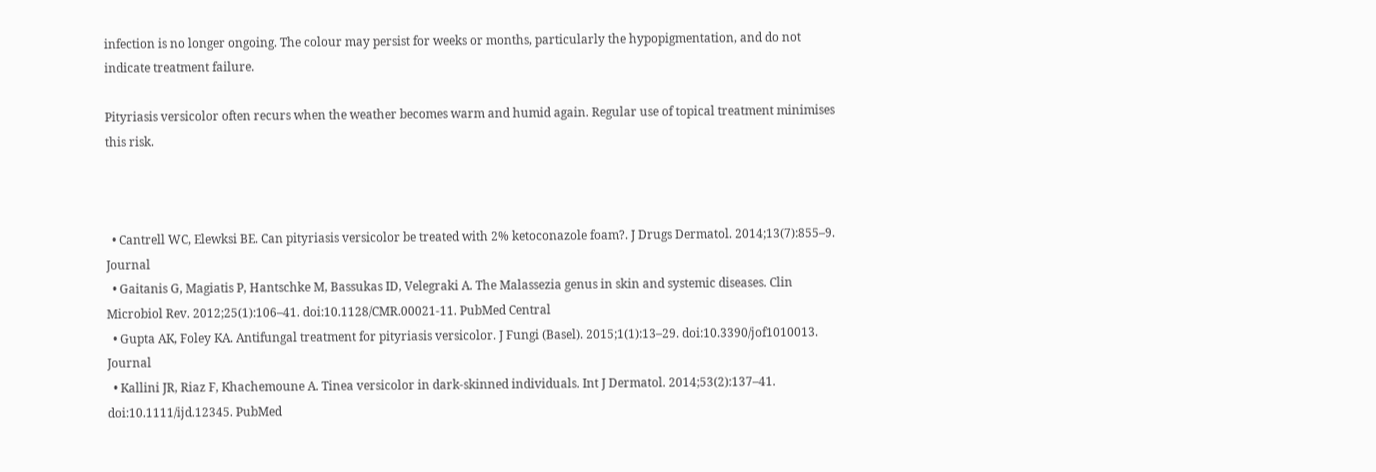infection is no longer ongoing. The colour may persist for weeks or months, particularly the hypopigmentation, and do not indicate treatment failure.

Pityriasis versicolor often recurs when the weather becomes warm and humid again. Regular use of topical treatment minimises this risk.



  • Cantrell WC, Elewksi BE. Can pityriasis versicolor be treated with 2% ketoconazole foam?. J Drugs Dermatol. 2014;13(7):855–9. Journal
  • Gaitanis G, Magiatis P, Hantschke M, Bassukas ID, Velegraki A. The Malassezia genus in skin and systemic diseases. Clin Microbiol Rev. 2012;25(1):106–41. doi:10.1128/CMR.00021-11. PubMed Central
  • Gupta AK, Foley KA. Antifungal treatment for pityriasis versicolor. J Fungi (Basel). 2015;1(1):13–29. doi:10.3390/jof1010013. Journal
  • Kallini JR, Riaz F, Khachemoune A. Tinea versicolor in dark-skinned individuals. Int J Dermatol. 2014;53(2):137–41. doi:10.1111/ijd.12345. PubMed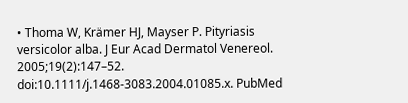• Thoma W, Krämer HJ, Mayser P. Pityriasis versicolor alba. J Eur Acad Dermatol Venereol. 2005;19(2):147–52. doi:10.1111/j.1468-3083.2004.01085.x. PubMed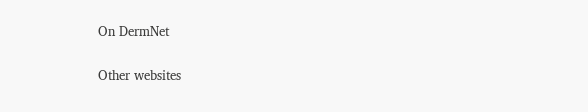On DermNet

Other websites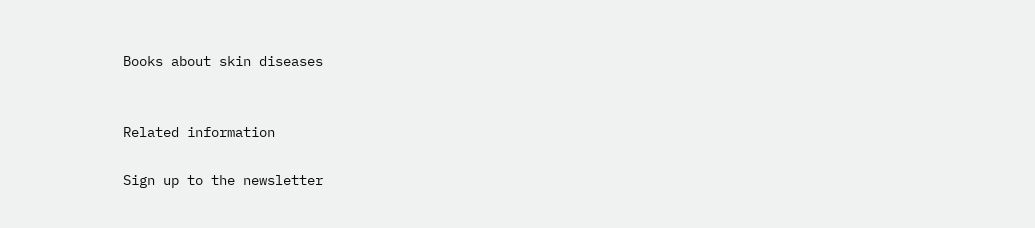Books about skin diseases


Related information

Sign up to the newsletter